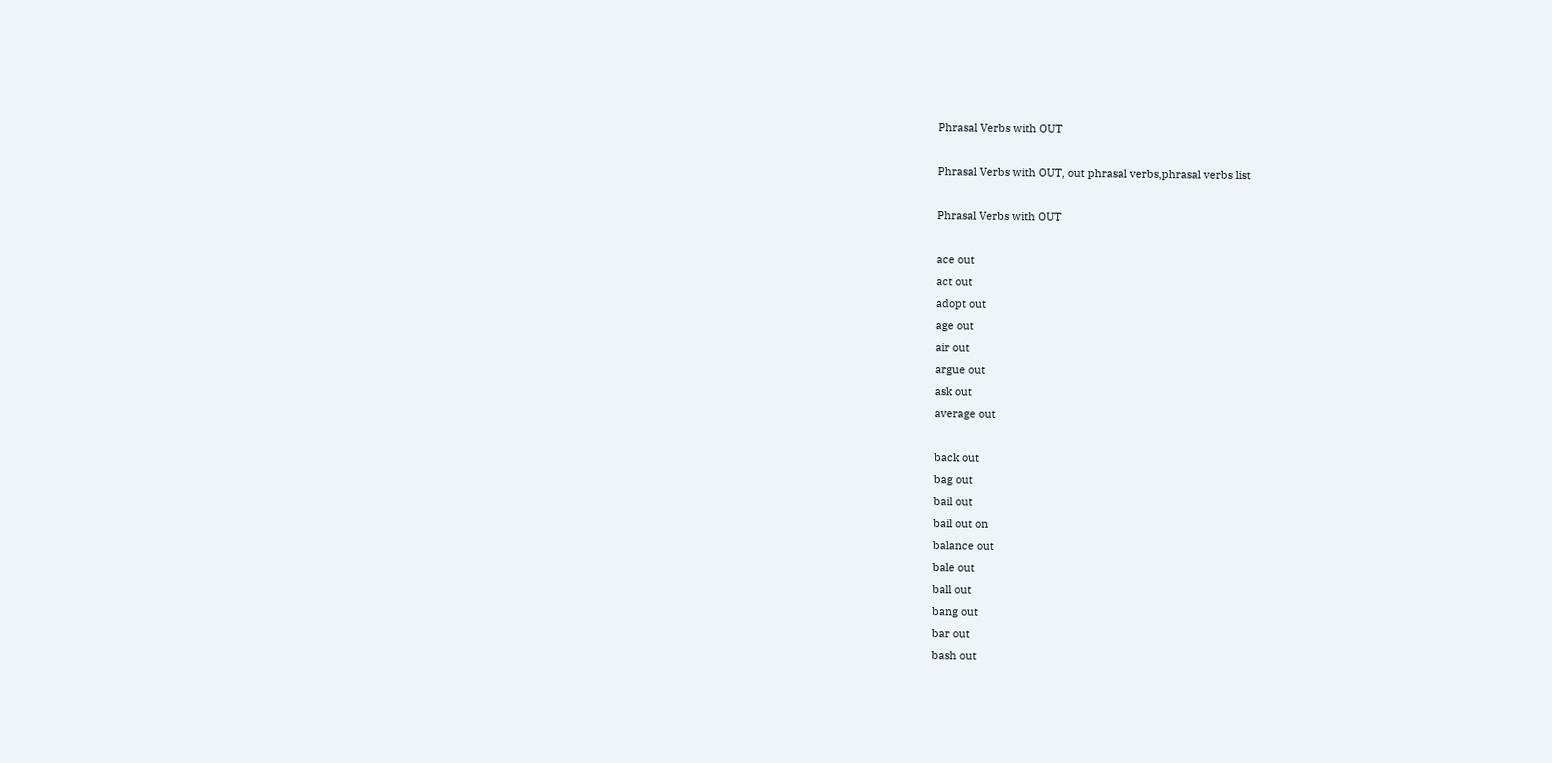Phrasal Verbs with OUT

Phrasal Verbs with OUT, out phrasal verbs,phrasal verbs list

Phrasal Verbs with OUT

ace out
act out
adopt out
age out
air out
argue out
ask out
average out

back out
bag out
bail out
bail out on
balance out
bale out
ball out
bang out
bar out
bash out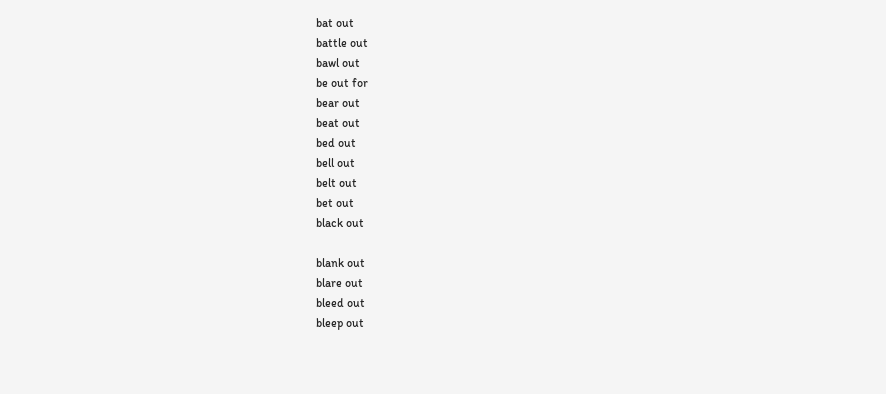bat out
battle out
bawl out
be out for
bear out
beat out
bed out
bell out
belt out
bet out
black out

blank out
blare out
bleed out
bleep out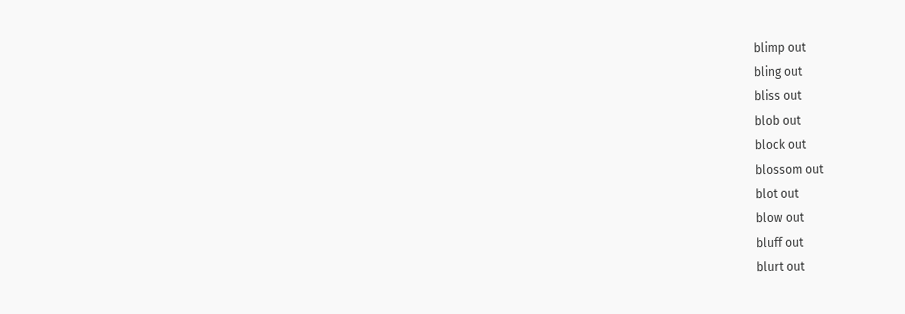blimp out
bling out
bliss out
blob out
block out
blossom out
blot out
blow out
bluff out
blurt out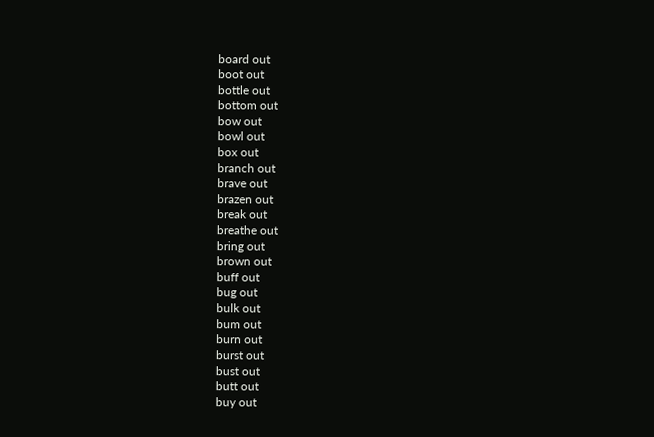board out
boot out
bottle out
bottom out
bow out
bowl out
box out
branch out
brave out
brazen out
break out
breathe out
bring out
brown out
buff out
bug out
bulk out
bum out
burn out
burst out
bust out
butt out
buy out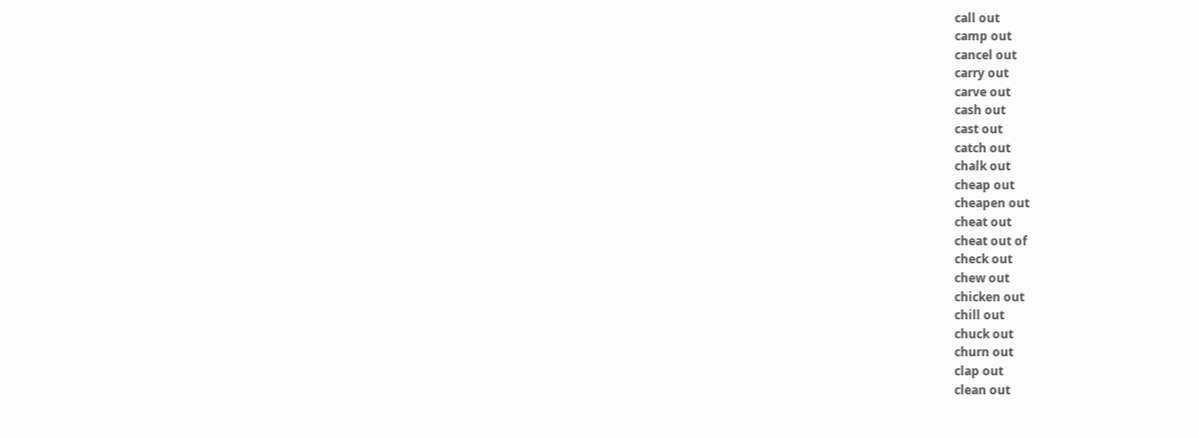call out
camp out
cancel out
carry out
carve out
cash out
cast out
catch out
chalk out
cheap out
cheapen out
cheat out
cheat out of
check out
chew out
chicken out
chill out
chuck out
churn out
clap out
clean out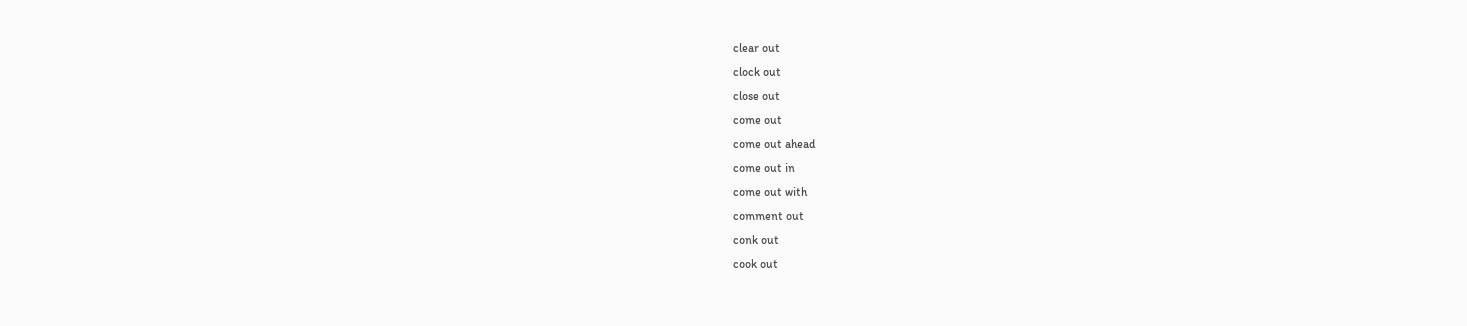clear out
clock out
close out
come out
come out ahead
come out in
come out with
comment out
conk out
cook out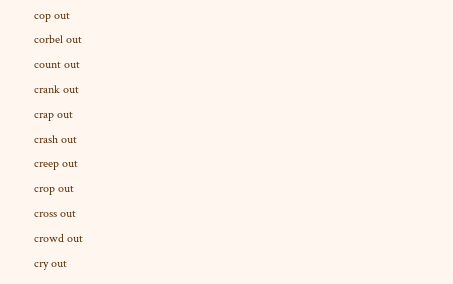cop out
corbel out
count out
crank out
crap out
crash out
creep out
crop out
cross out
crowd out
cry out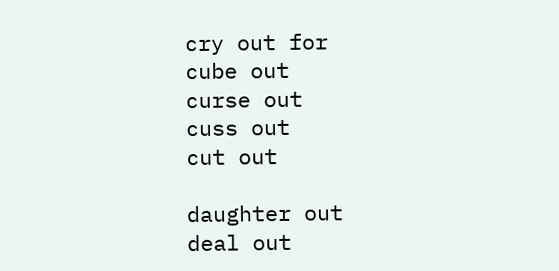cry out for
cube out
curse out
cuss out
cut out

daughter out
deal out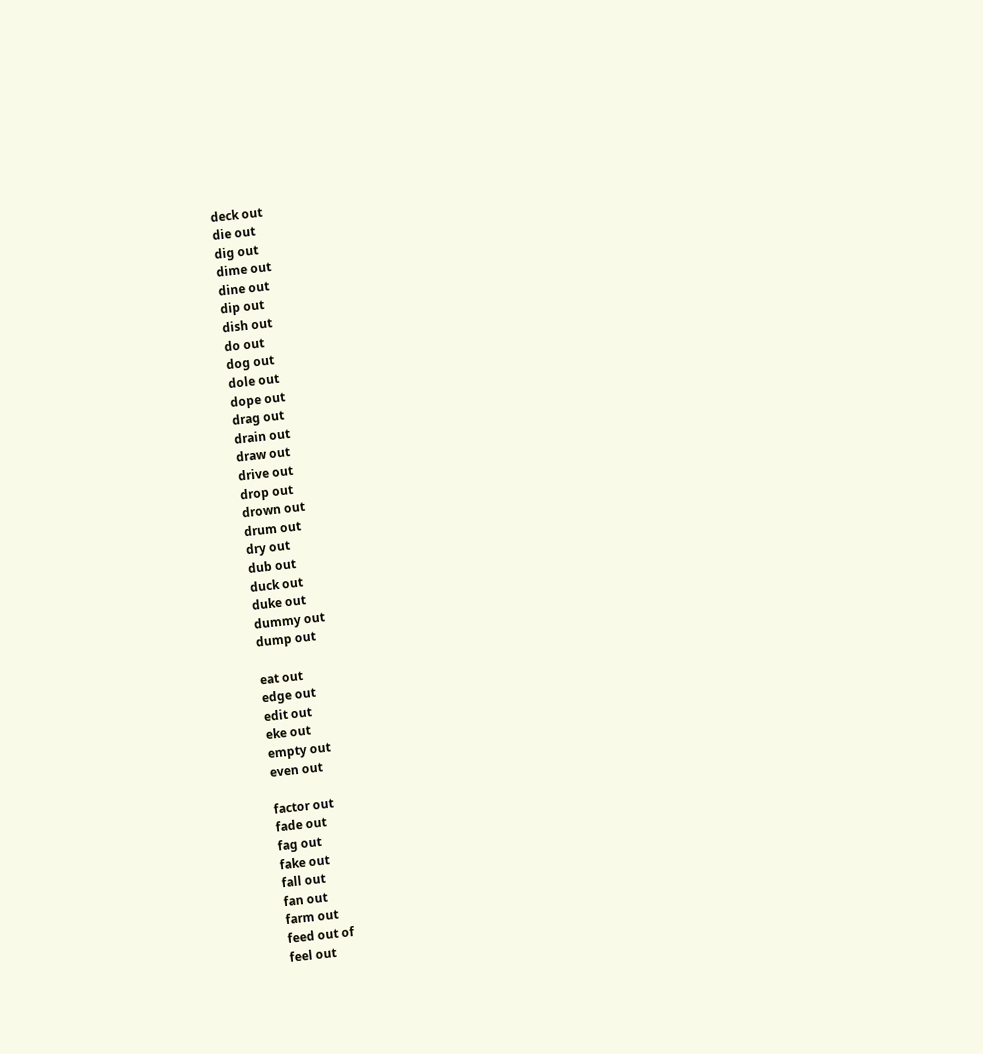deck out
die out
dig out
dime out
dine out
dip out
dish out
do out
dog out
dole out
dope out
drag out
drain out
draw out
drive out
drop out
drown out
drum out
dry out
dub out
duck out
duke out
dummy out
dump out

eat out
edge out
edit out
eke out
empty out
even out

factor out
fade out
fag out
fake out
fall out
fan out
farm out
feed out of
feel out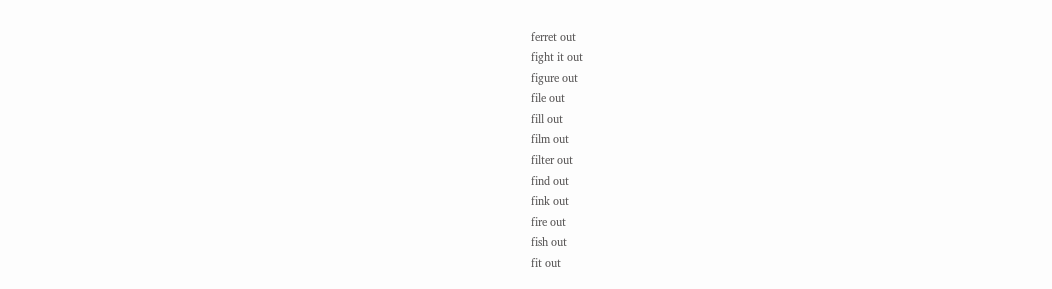ferret out
fight it out
figure out
file out
fill out
film out
filter out
find out
fink out
fire out
fish out
fit out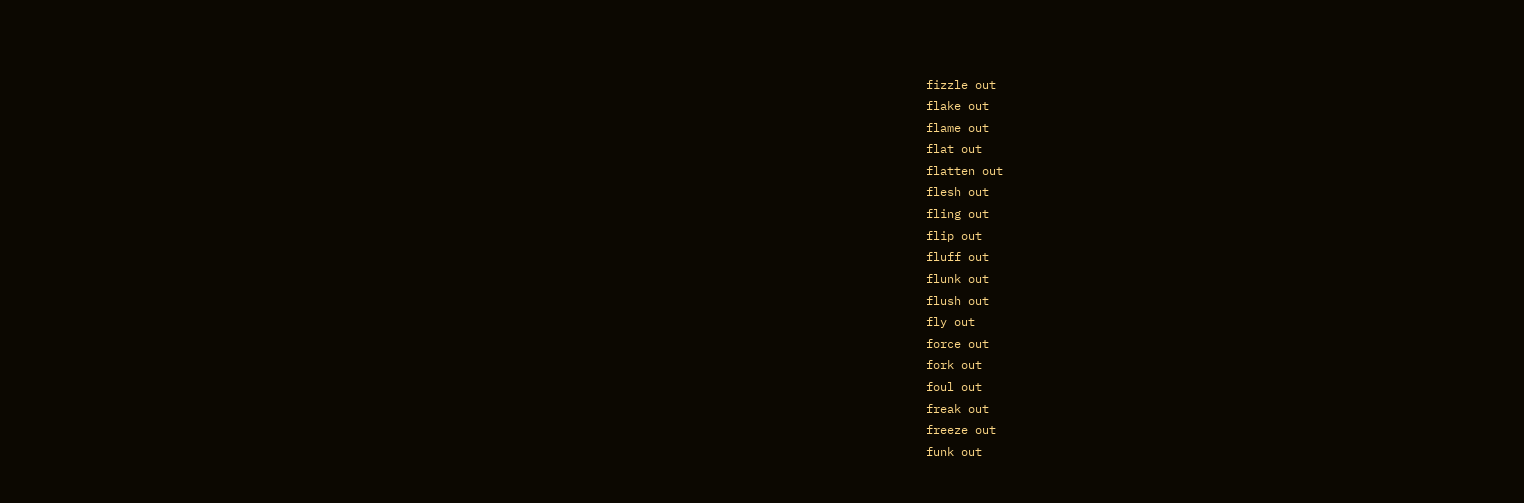fizzle out
flake out
flame out
flat out
flatten out
flesh out
fling out
flip out
fluff out
flunk out
flush out
fly out
force out
fork out
foul out
freak out
freeze out
funk out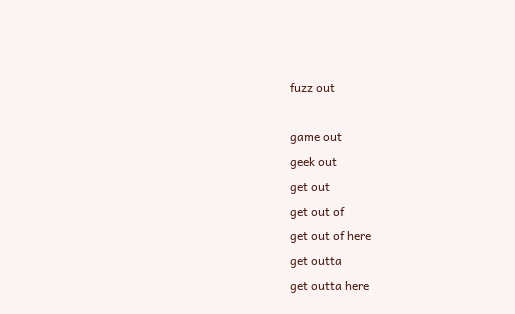fuzz out

game out
geek out
get out
get out of
get out of here
get outta
get outta here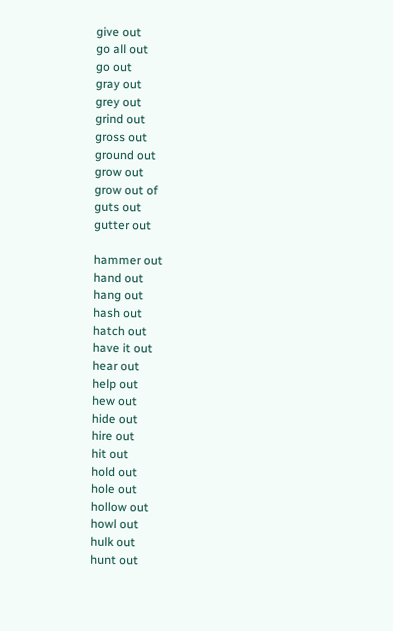give out
go all out
go out
gray out
grey out
grind out
gross out
ground out
grow out
grow out of
guts out
gutter out

hammer out
hand out
hang out
hash out
hatch out
have it out
hear out
help out
hew out
hide out
hire out
hit out
hold out
hole out
hollow out
howl out
hulk out
hunt out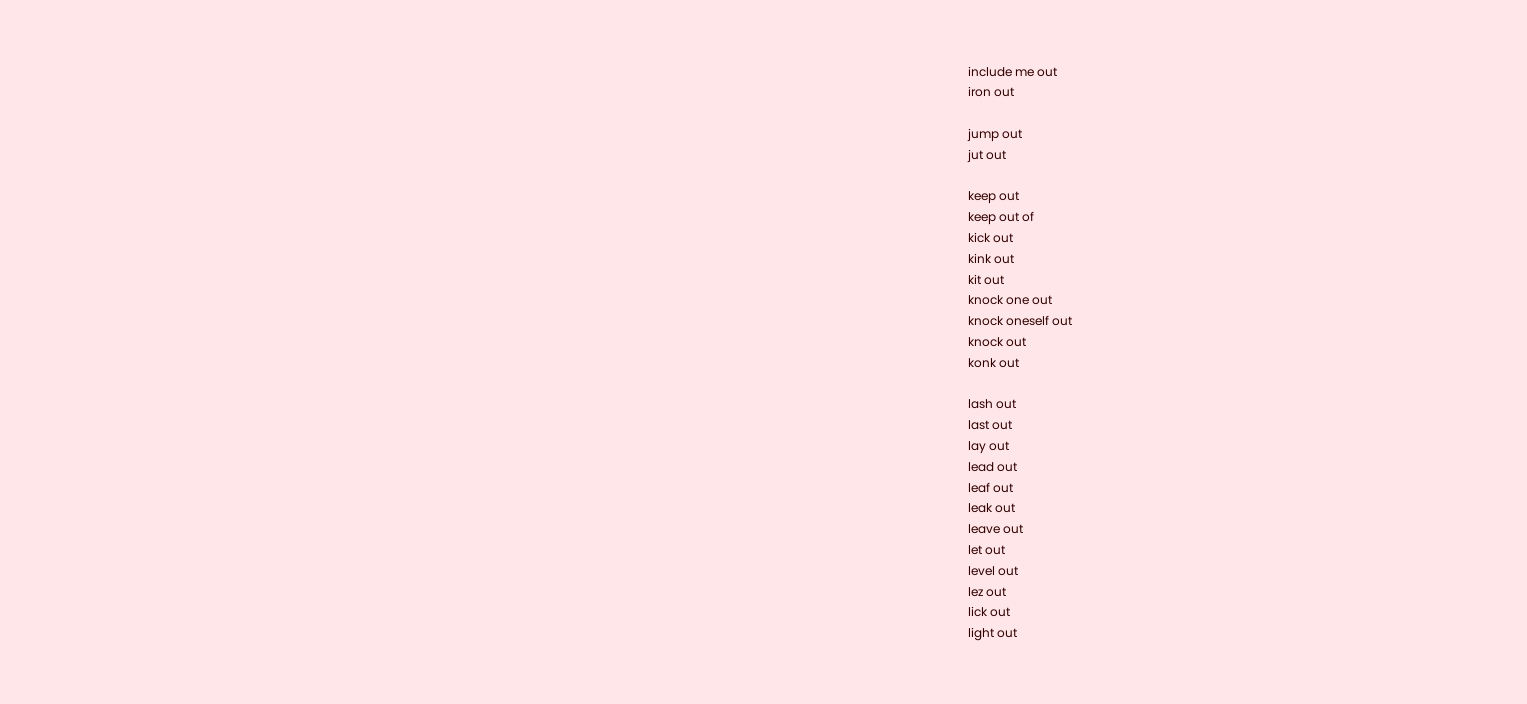include me out
iron out

jump out
jut out

keep out
keep out of
kick out
kink out
kit out
knock one out
knock oneself out
knock out
konk out

lash out
last out
lay out
lead out
leaf out
leak out
leave out
let out
level out
lez out
lick out
light out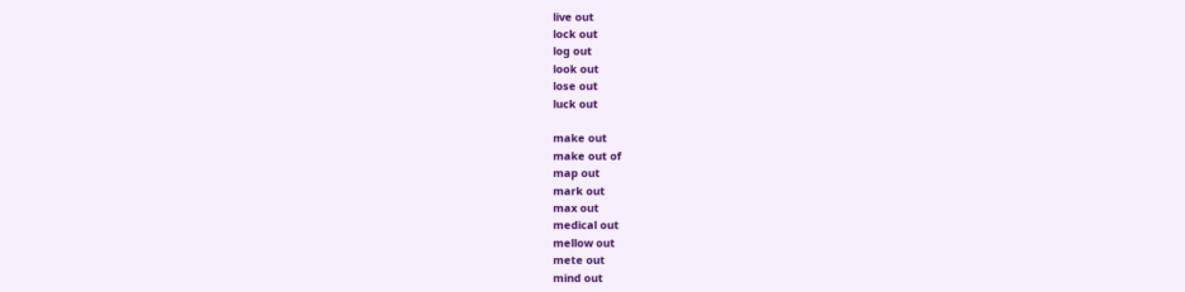live out
lock out
log out
look out
lose out
luck out

make out
make out of
map out
mark out
max out
medical out
mellow out
mete out
mind out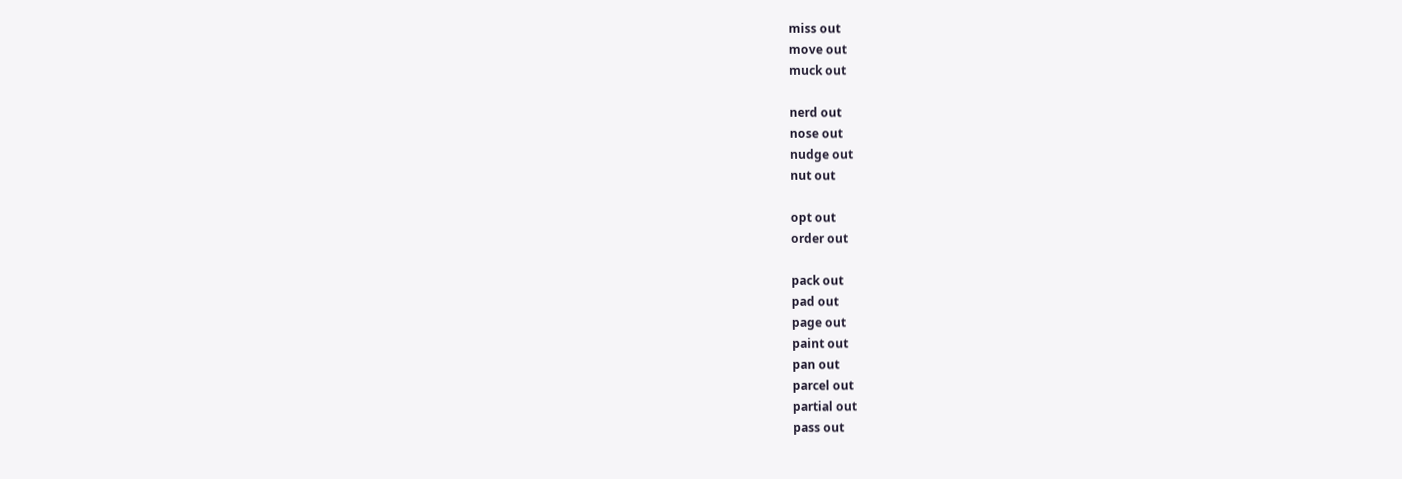miss out
move out
muck out

nerd out
nose out
nudge out
nut out

opt out
order out

pack out
pad out
page out
paint out
pan out
parcel out
partial out
pass out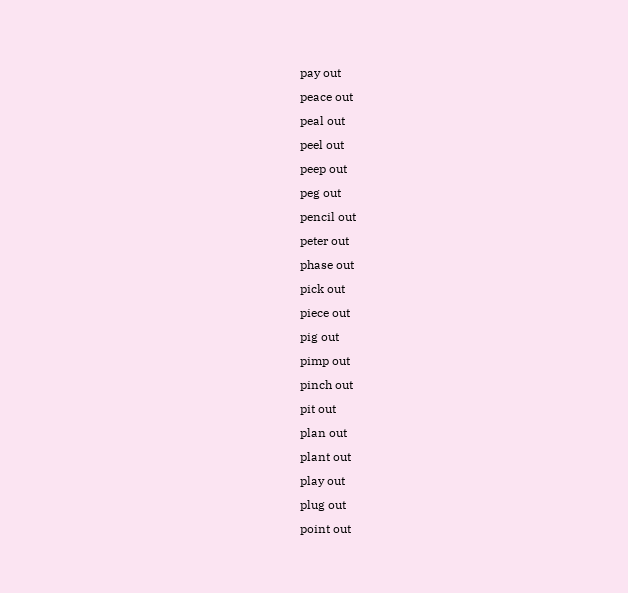pay out
peace out
peal out
peel out
peep out
peg out
pencil out
peter out
phase out
pick out
piece out
pig out
pimp out
pinch out
pit out
plan out
plant out
play out
plug out
point out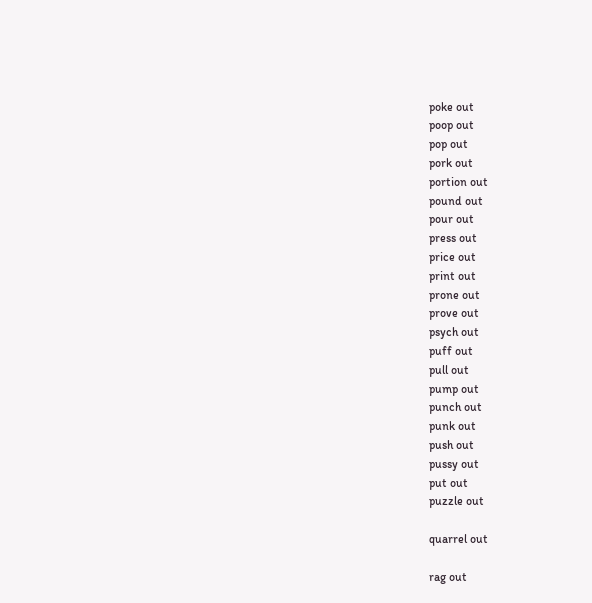poke out
poop out
pop out
pork out
portion out
pound out
pour out
press out
price out
print out
prone out
prove out
psych out
puff out
pull out
pump out
punch out
punk out
push out
pussy out
put out
puzzle out

quarrel out

rag out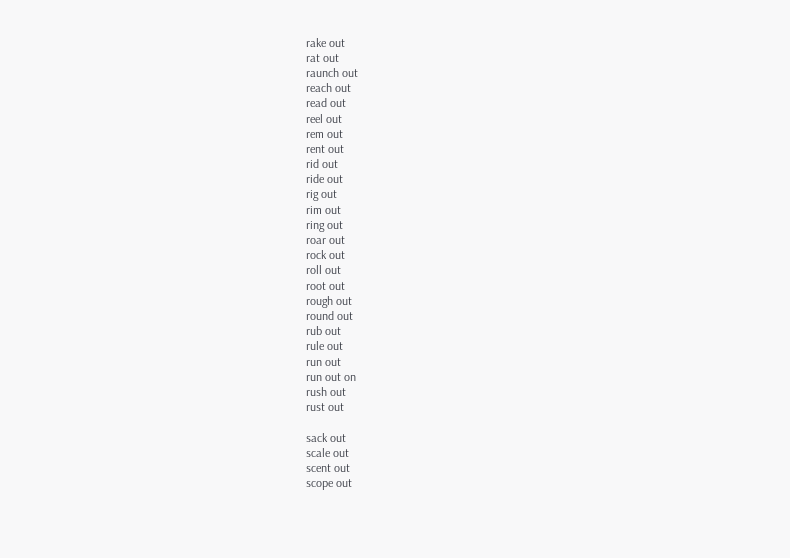rake out
rat out
raunch out
reach out
read out
reel out
rem out
rent out
rid out
ride out
rig out
rim out
ring out
roar out
rock out
roll out
root out
rough out
round out
rub out
rule out
run out
run out on
rush out
rust out

sack out
scale out
scent out
scope out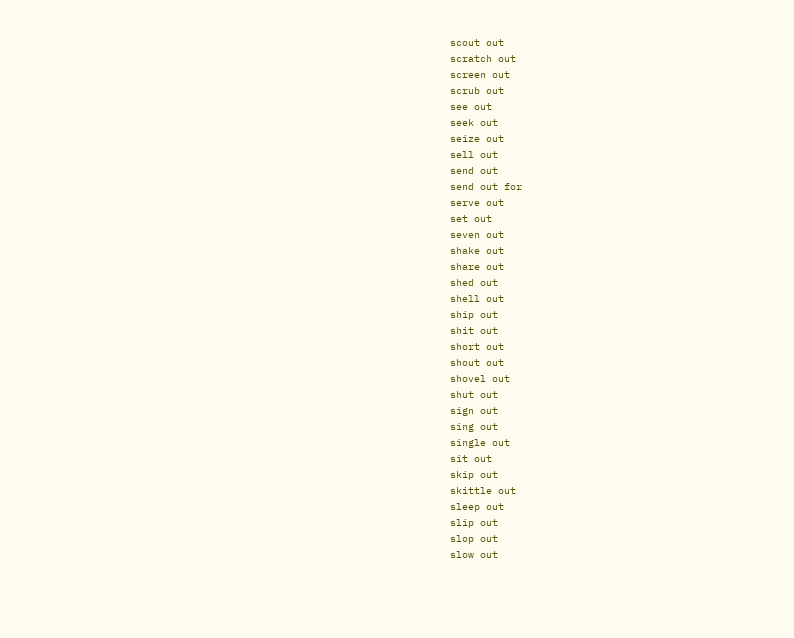scout out
scratch out
screen out
scrub out
see out
seek out
seize out
sell out
send out
send out for
serve out
set out
seven out
shake out
share out
shed out
shell out
ship out
shit out
short out
shout out
shovel out
shut out
sign out
sing out
single out
sit out
skip out
skittle out
sleep out
slip out
slop out
slow out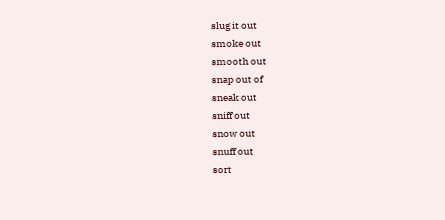slug it out
smoke out
smooth out
snap out of
sneak out
sniff out
snow out
snuff out
sort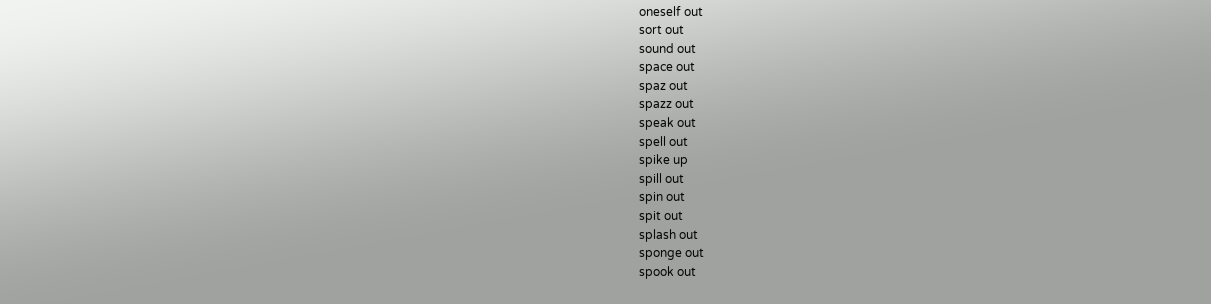oneself out
sort out
sound out
space out
spaz out
spazz out
speak out
spell out
spike up
spill out
spin out
spit out
splash out
sponge out
spook out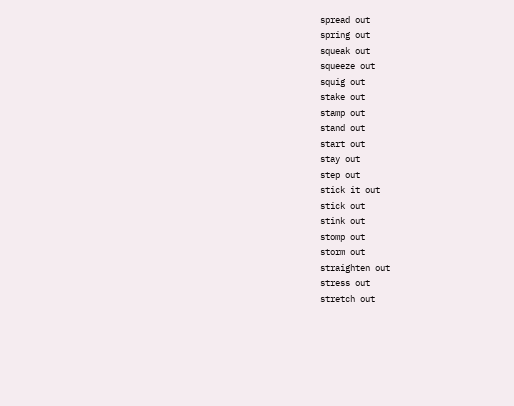spread out
spring out
squeak out
squeeze out
squig out
stake out
stamp out
stand out
start out
stay out
step out
stick it out
stick out
stink out
stomp out
storm out
straighten out
stress out
stretch out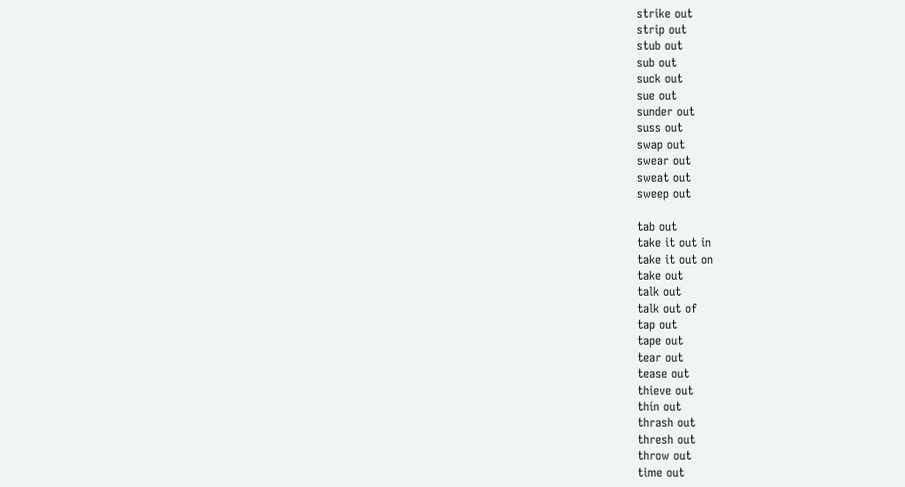strike out
strip out
stub out
sub out
suck out
sue out
sunder out
suss out
swap out
swear out
sweat out
sweep out

tab out
take it out in
take it out on
take out
talk out
talk out of
tap out
tape out
tear out
tease out
thieve out
thin out
thrash out
thresh out
throw out
time out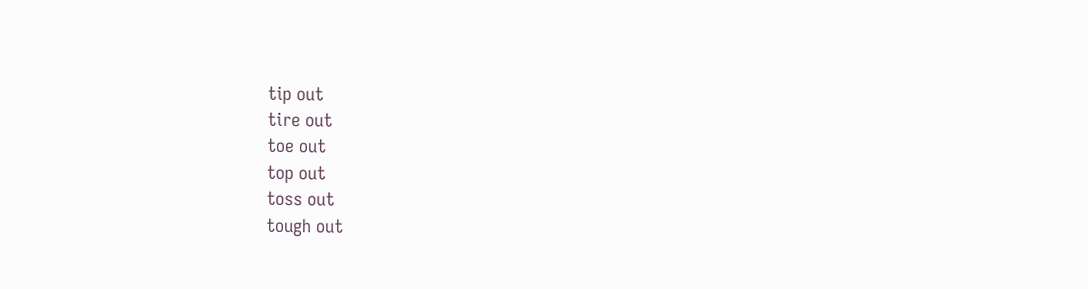tip out
tire out
toe out
top out
toss out
tough out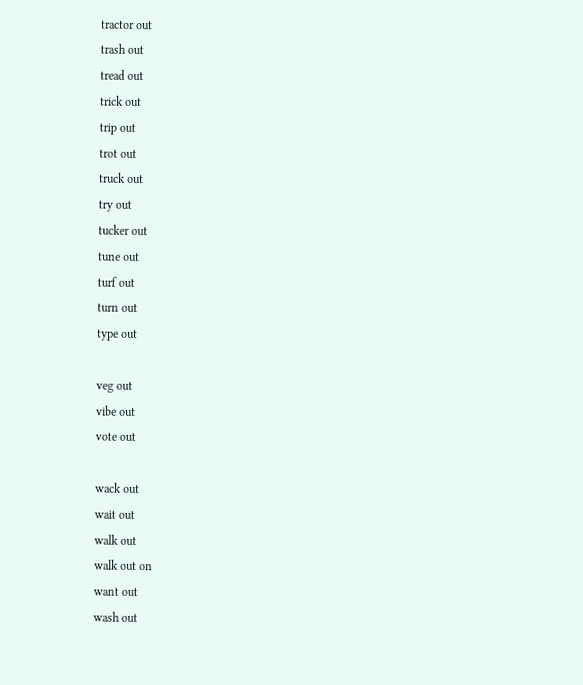tractor out
trash out
tread out
trick out
trip out
trot out
truck out
try out
tucker out
tune out
turf out
turn out
type out

veg out
vibe out
vote out

wack out
wait out
walk out
walk out on
want out
wash out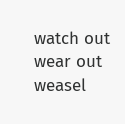watch out
wear out
weasel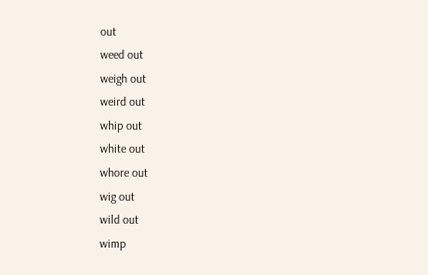out
weed out
weigh out
weird out
whip out
white out
whore out
wig out
wild out
wimp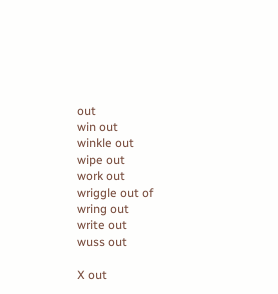out
win out
winkle out
wipe out
work out
wriggle out of
wring out
write out
wuss out

X out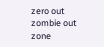zero out
zombie out
zone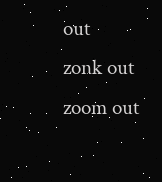out
zonk out
zoom out